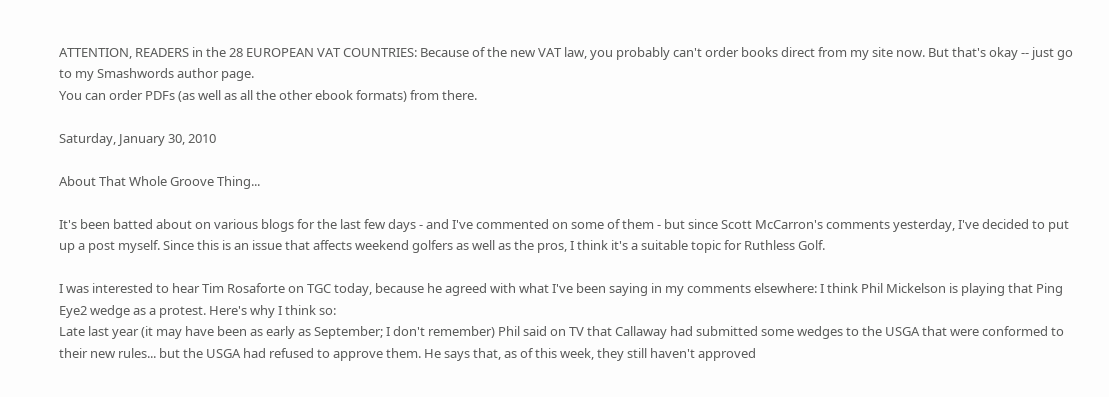ATTENTION, READERS in the 28 EUROPEAN VAT COUNTRIES: Because of the new VAT law, you probably can't order books direct from my site now. But that's okay -- just go to my Smashwords author page.
You can order PDFs (as well as all the other ebook formats) from there.

Saturday, January 30, 2010

About That Whole Groove Thing...

It's been batted about on various blogs for the last few days - and I've commented on some of them - but since Scott McCarron's comments yesterday, I've decided to put up a post myself. Since this is an issue that affects weekend golfers as well as the pros, I think it's a suitable topic for Ruthless Golf.

I was interested to hear Tim Rosaforte on TGC today, because he agreed with what I've been saying in my comments elsewhere: I think Phil Mickelson is playing that Ping Eye2 wedge as a protest. Here's why I think so:
Late last year (it may have been as early as September; I don't remember) Phil said on TV that Callaway had submitted some wedges to the USGA that were conformed to their new rules... but the USGA had refused to approve them. He says that, as of this week, they still haven't approved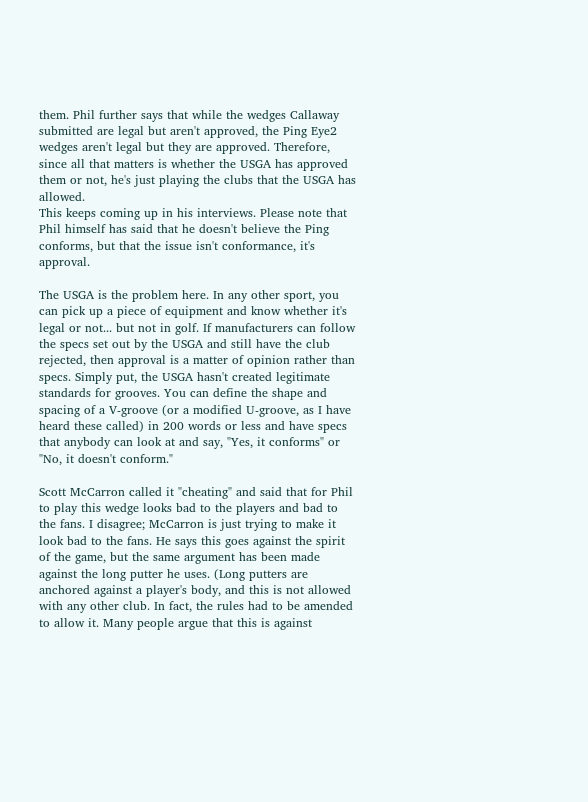them. Phil further says that while the wedges Callaway submitted are legal but aren't approved, the Ping Eye2 wedges aren't legal but they are approved. Therefore, since all that matters is whether the USGA has approved them or not, he's just playing the clubs that the USGA has allowed.
This keeps coming up in his interviews. Please note that Phil himself has said that he doesn't believe the Ping conforms, but that the issue isn't conformance, it's approval.

The USGA is the problem here. In any other sport, you can pick up a piece of equipment and know whether it's legal or not... but not in golf. If manufacturers can follow the specs set out by the USGA and still have the club rejected, then approval is a matter of opinion rather than specs. Simply put, the USGA hasn't created legitimate standards for grooves. You can define the shape and spacing of a V-groove (or a modified U-groove, as I have heard these called) in 200 words or less and have specs that anybody can look at and say, "Yes, it conforms" or "No, it doesn't conform."

Scott McCarron called it "cheating" and said that for Phil to play this wedge looks bad to the players and bad to the fans. I disagree; McCarron is just trying to make it look bad to the fans. He says this goes against the spirit of the game, but the same argument has been made against the long putter he uses. (Long putters are anchored against a player's body, and this is not allowed with any other club. In fact, the rules had to be amended to allow it. Many people argue that this is against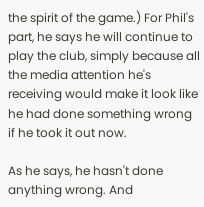the spirit of the game.) For Phil's part, he says he will continue to play the club, simply because all the media attention he's receiving would make it look like he had done something wrong if he took it out now.

As he says, he hasn't done anything wrong. And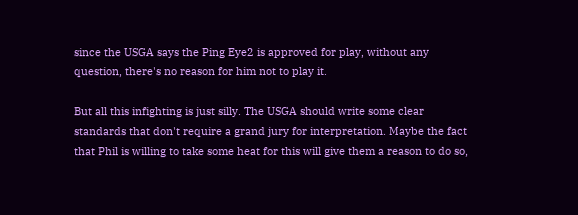since the USGA says the Ping Eye2 is approved for play, without any question, there's no reason for him not to play it.

But all this infighting is just silly. The USGA should write some clear standards that don't require a grand jury for interpretation. Maybe the fact that Phil is willing to take some heat for this will give them a reason to do so,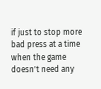if just to stop more bad press at a time when the game doesn't need any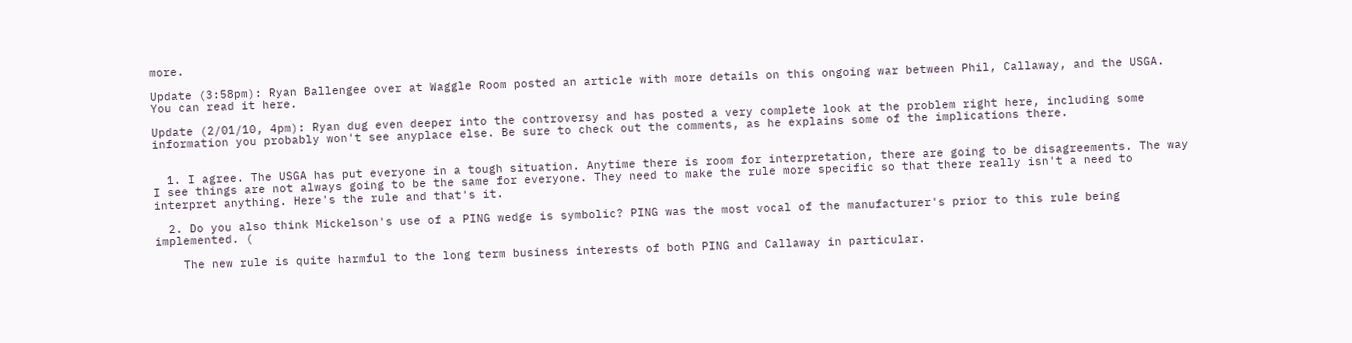more.

Update (3:58pm): Ryan Ballengee over at Waggle Room posted an article with more details on this ongoing war between Phil, Callaway, and the USGA. You can read it here.

Update (2/01/10, 4pm): Ryan dug even deeper into the controversy and has posted a very complete look at the problem right here, including some information you probably won't see anyplace else. Be sure to check out the comments, as he explains some of the implications there.


  1. I agree. The USGA has put everyone in a tough situation. Anytime there is room for interpretation, there are going to be disagreements. The way I see things are not always going to be the same for everyone. They need to make the rule more specific so that there really isn't a need to interpret anything. Here's the rule and that's it.

  2. Do you also think Mickelson's use of a PING wedge is symbolic? PING was the most vocal of the manufacturer's prior to this rule being implemented. (

    The new rule is quite harmful to the long term business interests of both PING and Callaway in particular.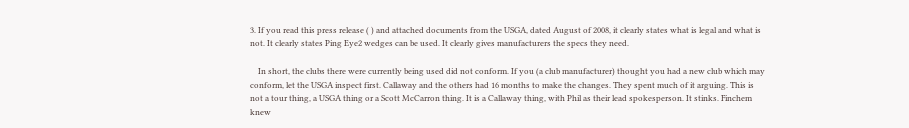3. If you read this press release ( ) and attached documents from the USGA, dated August of 2008, it clearly states what is legal and what is not. It clearly states Ping Eye2 wedges can be used. It clearly gives manufacturers the specs they need.

    In short, the clubs there were currently being used did not conform. If you (a club manufacturer) thought you had a new club which may conform, let the USGA inspect first. Callaway and the others had 16 months to make the changes. They spent much of it arguing. This is not a tour thing, a USGA thing or a Scott McCarron thing. It is a Callaway thing, with Phil as their lead spokesperson. It stinks. Finchem knew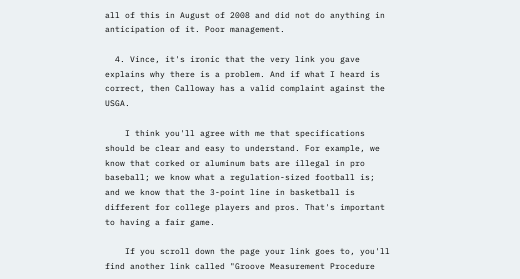all of this in August of 2008 and did not do anything in anticipation of it. Poor management.

  4. Vince, it's ironic that the very link you gave explains why there is a problem. And if what I heard is correct, then Calloway has a valid complaint against the USGA.

    I think you'll agree with me that specifications should be clear and easy to understand. For example, we know that corked or aluminum bats are illegal in pro baseball; we know what a regulation-sized football is; and we know that the 3-point line in basketball is different for college players and pros. That's important to having a fair game.

    If you scroll down the page your link goes to, you'll find another link called "Groove Measurement Procedure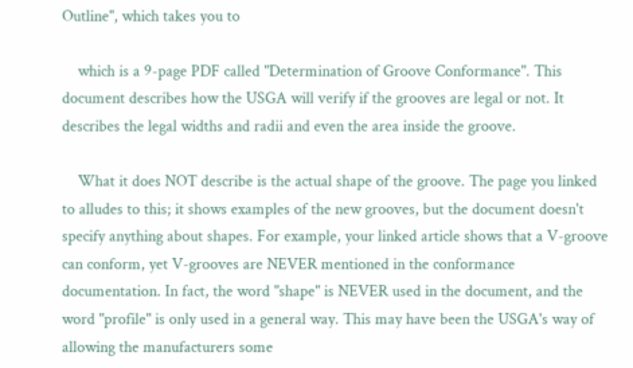Outline", which takes you to

    which is a 9-page PDF called "Determination of Groove Conformance". This document describes how the USGA will verify if the grooves are legal or not. It describes the legal widths and radii and even the area inside the groove.

    What it does NOT describe is the actual shape of the groove. The page you linked to alludes to this; it shows examples of the new grooves, but the document doesn't specify anything about shapes. For example, your linked article shows that a V-groove can conform, yet V-grooves are NEVER mentioned in the conformance documentation. In fact, the word "shape" is NEVER used in the document, and the word "profile" is only used in a general way. This may have been the USGA's way of allowing the manufacturers some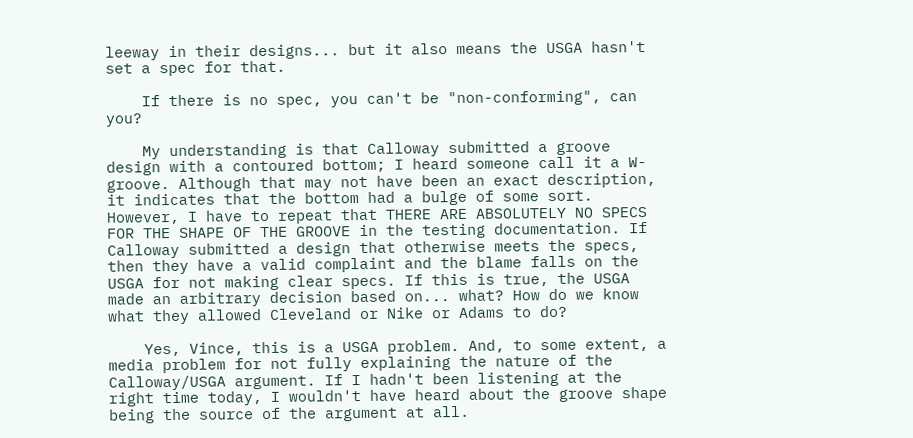leeway in their designs... but it also means the USGA hasn't set a spec for that.

    If there is no spec, you can't be "non-conforming", can you?

    My understanding is that Calloway submitted a groove design with a contoured bottom; I heard someone call it a W-groove. Although that may not have been an exact description, it indicates that the bottom had a bulge of some sort. However, I have to repeat that THERE ARE ABSOLUTELY NO SPECS FOR THE SHAPE OF THE GROOVE in the testing documentation. If Calloway submitted a design that otherwise meets the specs, then they have a valid complaint and the blame falls on the USGA for not making clear specs. If this is true, the USGA made an arbitrary decision based on... what? How do we know what they allowed Cleveland or Nike or Adams to do?

    Yes, Vince, this is a USGA problem. And, to some extent, a media problem for not fully explaining the nature of the Calloway/USGA argument. If I hadn't been listening at the right time today, I wouldn't have heard about the groove shape being the source of the argument at all.